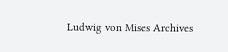Ludwig von Mises Archives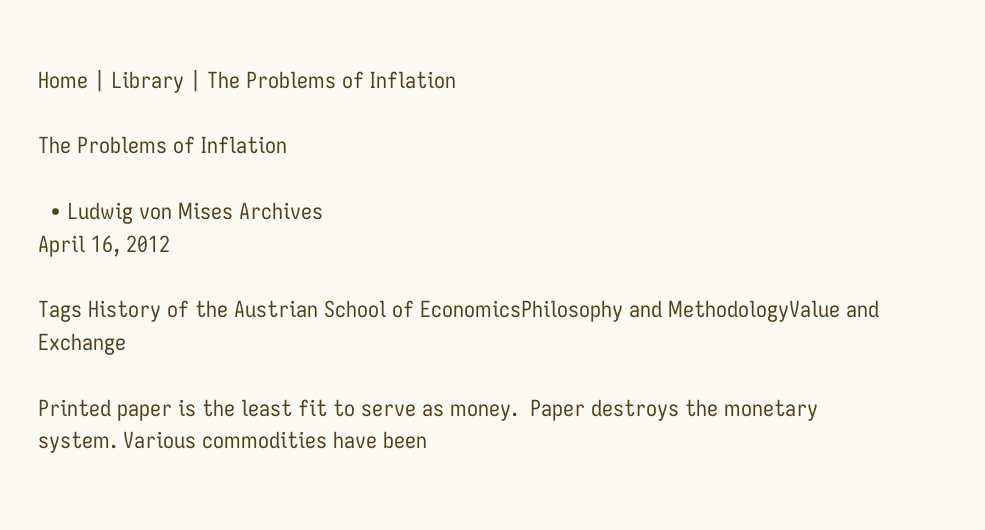Home | Library | The Problems of Inflation

The Problems of Inflation

  • Ludwig von Mises Archives
April 16, 2012

Tags History of the Austrian School of EconomicsPhilosophy and MethodologyValue and Exchange

Printed paper is the least fit to serve as money.  Paper destroys the monetary system. Various commodities have been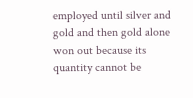employed until silver and gold and then gold alone won out because its quantity cannot be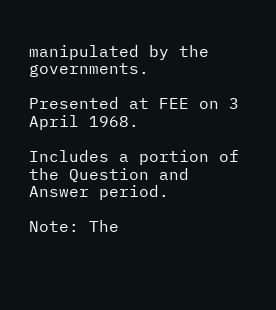manipulated by the governments.

Presented at FEE on 3 April 1968.

Includes a portion of the Question and Answer period.

Note: The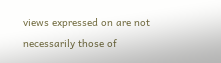views expressed on are not necessarily those of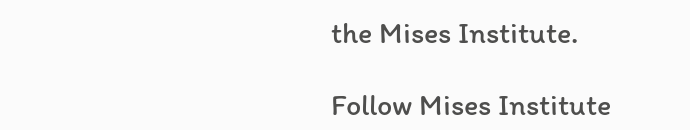the Mises Institute.

Follow Mises Institute